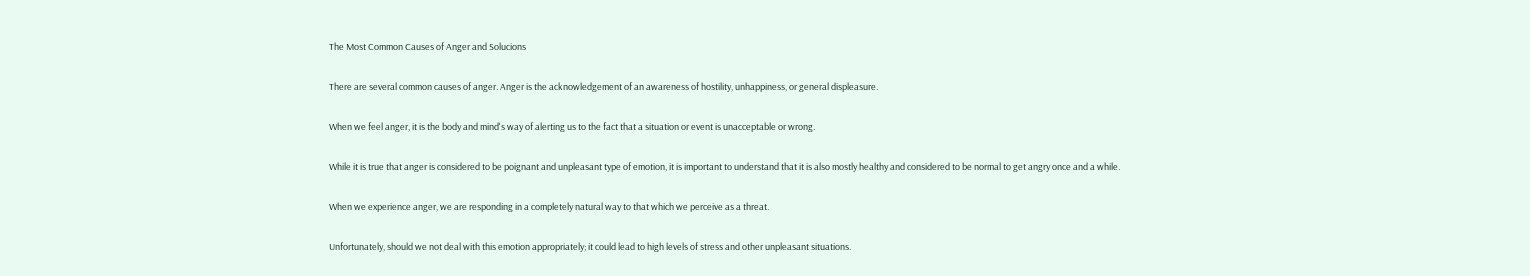The Most Common Causes of Anger and Solucions

There are several common causes of anger. Anger is the acknowledgement of an awareness of hostility, unhappiness, or general displeasure.

When we feel anger, it is the body and mind's way of alerting us to the fact that a situation or event is unacceptable or wrong.

While it is true that anger is considered to be poignant and unpleasant type of emotion, it is important to understand that it is also mostly healthy and considered to be normal to get angry once and a while.

When we experience anger, we are responding in a completely natural way to that which we perceive as a threat.

Unfortunately, should we not deal with this emotion appropriately; it could lead to high levels of stress and other unpleasant situations.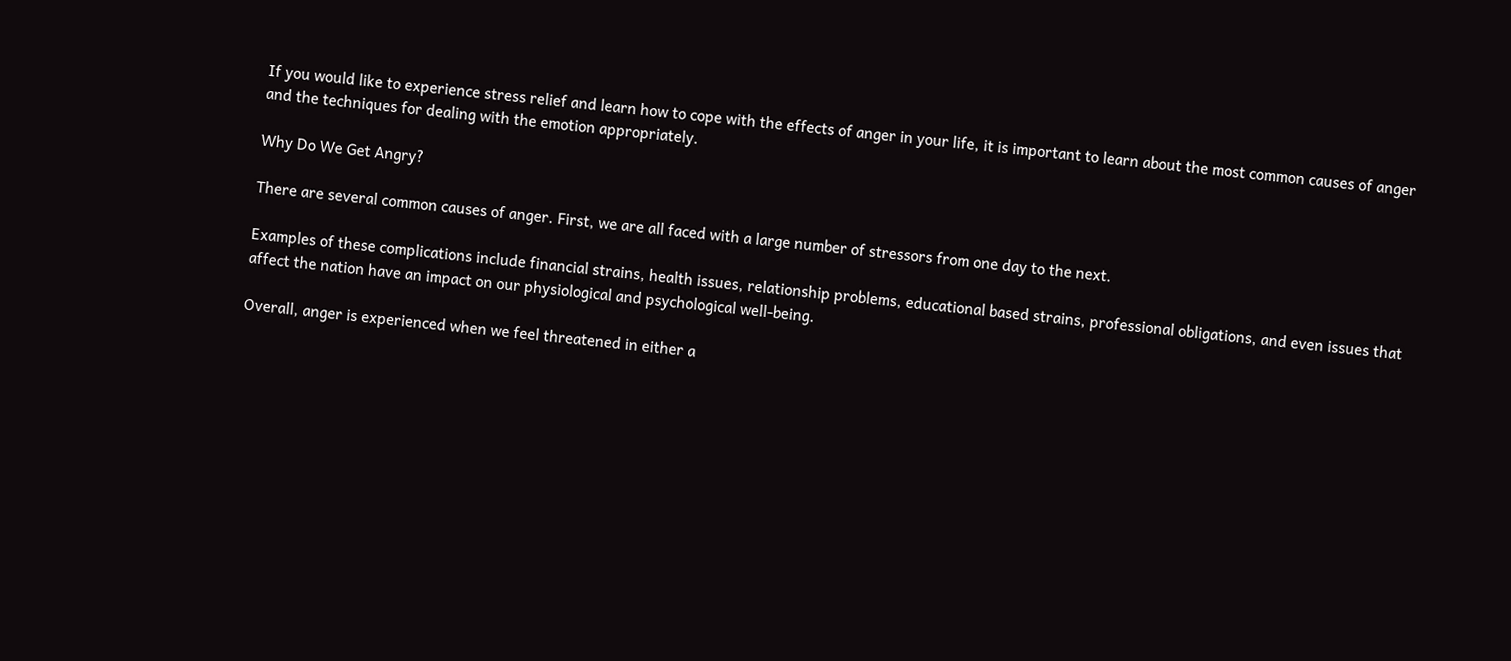If you would like to experience stress relief and learn how to cope with the effects of anger in your life, it is important to learn about the most common causes of anger and the techniques for dealing with the emotion appropriately.

Why Do We Get Angry?

There are several common causes of anger. First, we are all faced with a large number of stressors from one day to the next.

Examples of these complications include financial strains, health issues, relationship problems, educational based strains, professional obligations, and even issues that affect the nation have an impact on our physiological and psychological well-being.

Overall, anger is experienced when we feel threatened in either a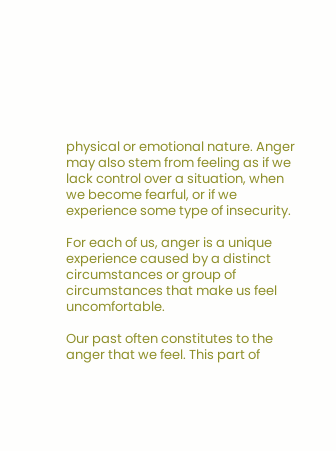physical or emotional nature. Anger may also stem from feeling as if we lack control over a situation, when we become fearful, or if we experience some type of insecurity.

For each of us, anger is a unique experience caused by a distinct circumstances or group of circumstances that make us feel uncomfortable.

Our past often constitutes to the anger that we feel. This part of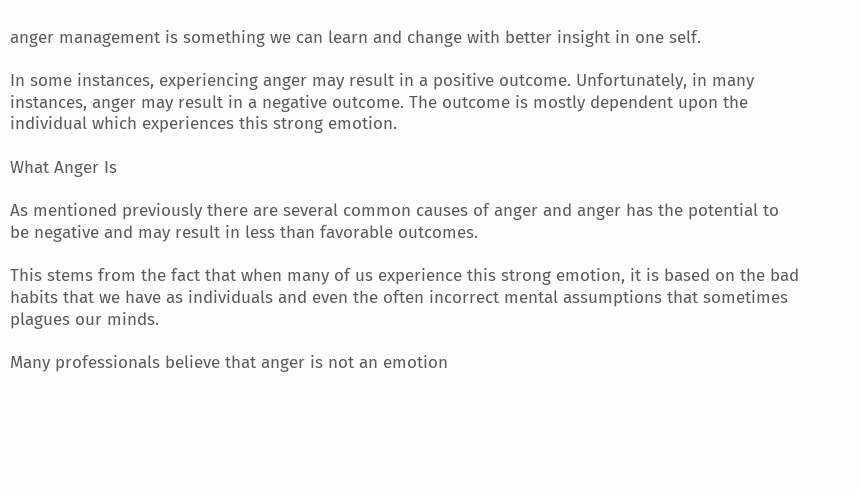anger management is something we can learn and change with better insight in one self.

In some instances, experiencing anger may result in a positive outcome. Unfortunately, in many instances, anger may result in a negative outcome. The outcome is mostly dependent upon the individual which experiences this strong emotion.

What Anger Is

As mentioned previously there are several common causes of anger and anger has the potential to be negative and may result in less than favorable outcomes.

This stems from the fact that when many of us experience this strong emotion, it is based on the bad habits that we have as individuals and even the often incorrect mental assumptions that sometimes plagues our minds.

Many professionals believe that anger is not an emotion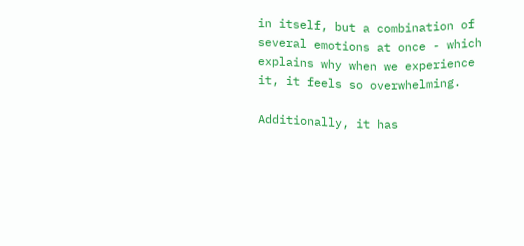in itself, but a combination of several emotions at once - which explains why when we experience it, it feels so overwhelming.

Additionally, it has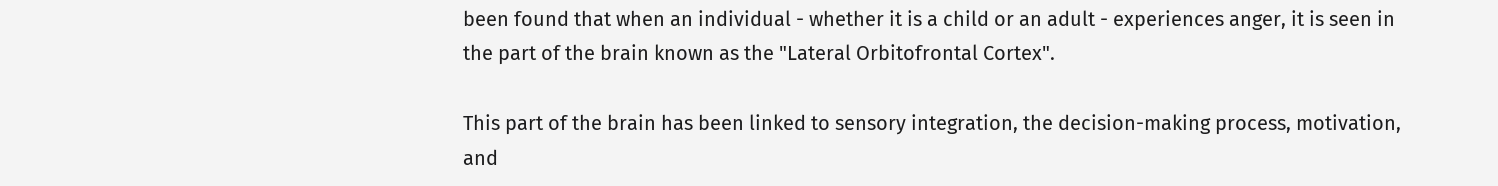been found that when an individual - whether it is a child or an adult - experiences anger, it is seen in the part of the brain known as the "Lateral Orbitofrontal Cortex".

This part of the brain has been linked to sensory integration, the decision-making process, motivation, and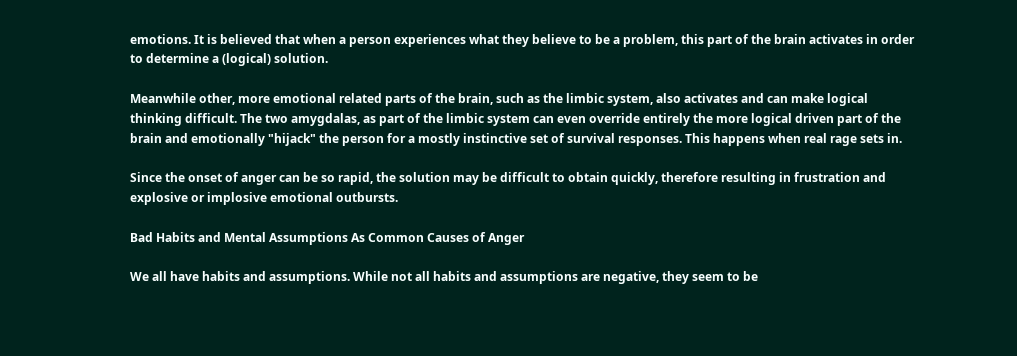emotions. It is believed that when a person experiences what they believe to be a problem, this part of the brain activates in order to determine a (logical) solution.

Meanwhile other, more emotional related parts of the brain, such as the limbic system, also activates and can make logical thinking difficult. The two amygdalas, as part of the limbic system can even override entirely the more logical driven part of the brain and emotionally "hijack" the person for a mostly instinctive set of survival responses. This happens when real rage sets in.

Since the onset of anger can be so rapid, the solution may be difficult to obtain quickly, therefore resulting in frustration and explosive or implosive emotional outbursts.

Bad Habits and Mental Assumptions As Common Causes of Anger

We all have habits and assumptions. While not all habits and assumptions are negative, they seem to be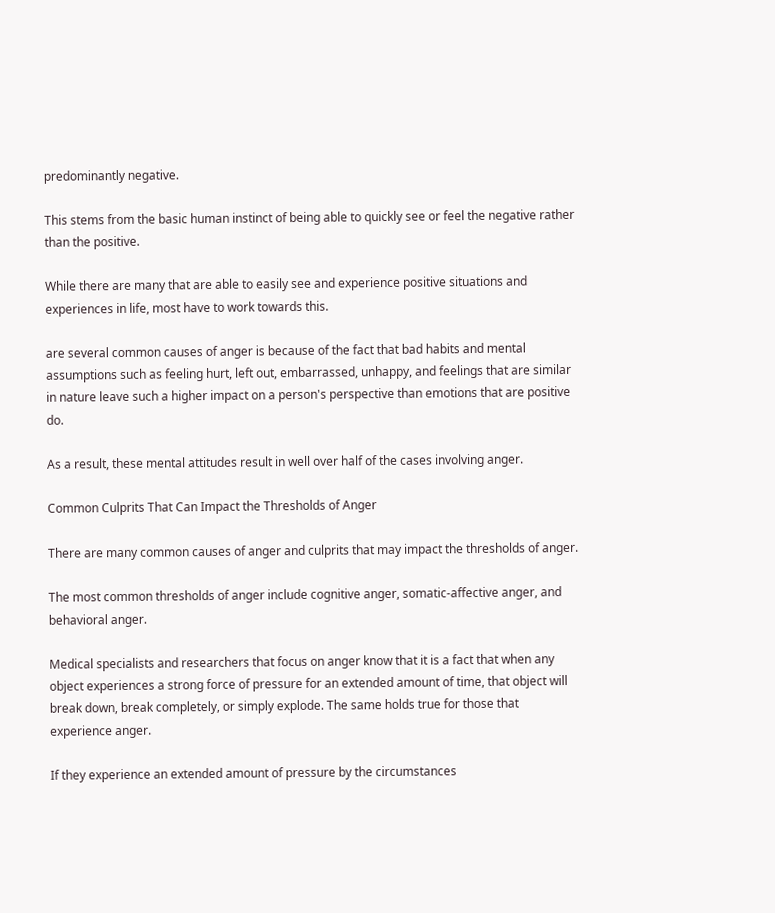predominantly negative.

This stems from the basic human instinct of being able to quickly see or feel the negative rather than the positive.

While there are many that are able to easily see and experience positive situations and experiences in life, most have to work towards this.

are several common causes of anger is because of the fact that bad habits and mental assumptions such as feeling hurt, left out, embarrassed, unhappy, and feelings that are similar in nature leave such a higher impact on a person's perspective than emotions that are positive do.

As a result, these mental attitudes result in well over half of the cases involving anger.

Common Culprits That Can Impact the Thresholds of Anger

There are many common causes of anger and culprits that may impact the thresholds of anger.

The most common thresholds of anger include cognitive anger, somatic-affective anger, and behavioral anger.

Medical specialists and researchers that focus on anger know that it is a fact that when any object experiences a strong force of pressure for an extended amount of time, that object will break down, break completely, or simply explode. The same holds true for those that experience anger.

If they experience an extended amount of pressure by the circumstances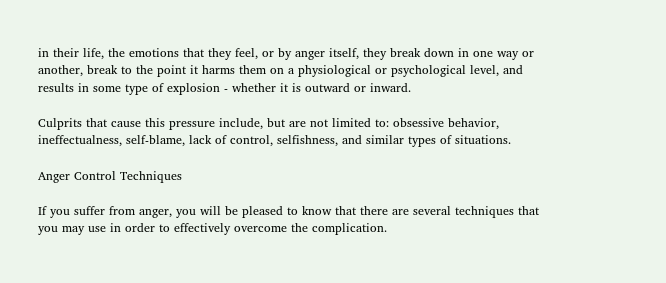in their life, the emotions that they feel, or by anger itself, they break down in one way or another, break to the point it harms them on a physiological or psychological level, and results in some type of explosion - whether it is outward or inward.

Culprits that cause this pressure include, but are not limited to: obsessive behavior, ineffectualness, self-blame, lack of control, selfishness, and similar types of situations.

Anger Control Techniques

If you suffer from anger, you will be pleased to know that there are several techniques that you may use in order to effectively overcome the complication.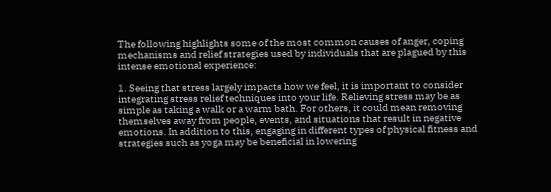The following highlights some of the most common causes of anger, coping mechanisms and relief strategies used by individuals that are plagued by this intense emotional experience:

1. Seeing that stress largely impacts how we feel, it is important to consider integrating stress relief techniques into your life. Relieving stress may be as simple as taking a walk or a warm bath. For others, it could mean removing themselves away from people, events, and situations that result in negative emotions. In addition to this, engaging in different types of physical fitness and strategies such as yoga may be beneficial in lowering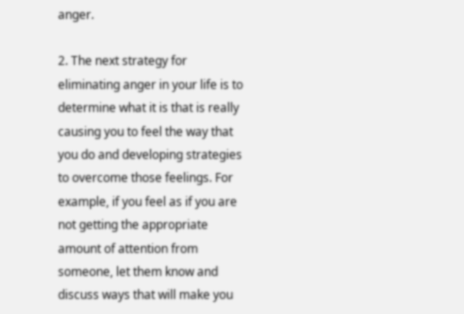anger.

2. The next strategy for eliminating anger in your life is to determine what it is that is really causing you to feel the way that you do and developing strategies to overcome those feelings. For example, if you feel as if you are not getting the appropriate amount of attention from someone, let them know and discuss ways that will make you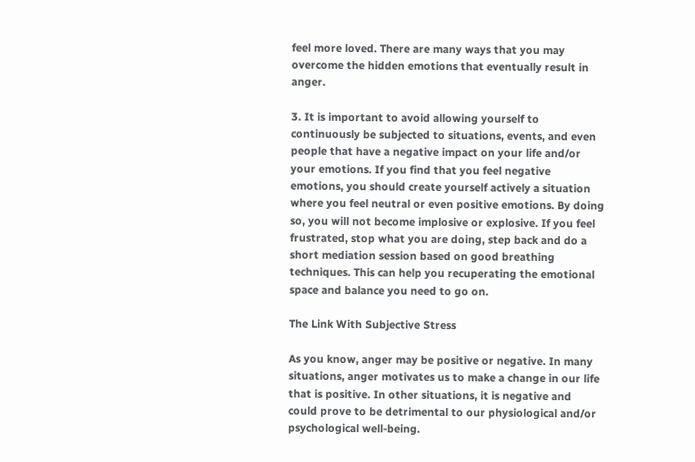feel more loved. There are many ways that you may overcome the hidden emotions that eventually result in anger.

3. It is important to avoid allowing yourself to continuously be subjected to situations, events, and even people that have a negative impact on your life and/or your emotions. If you find that you feel negative emotions, you should create yourself actively a situation where you feel neutral or even positive emotions. By doing so, you will not become implosive or explosive. If you feel frustrated, stop what you are doing, step back and do a short mediation session based on good breathing techniques. This can help you recuperating the emotional space and balance you need to go on.

The Link With Subjective Stress

As you know, anger may be positive or negative. In many situations, anger motivates us to make a change in our life that is positive. In other situations, it is negative and could prove to be detrimental to our physiological and/or psychological well-being.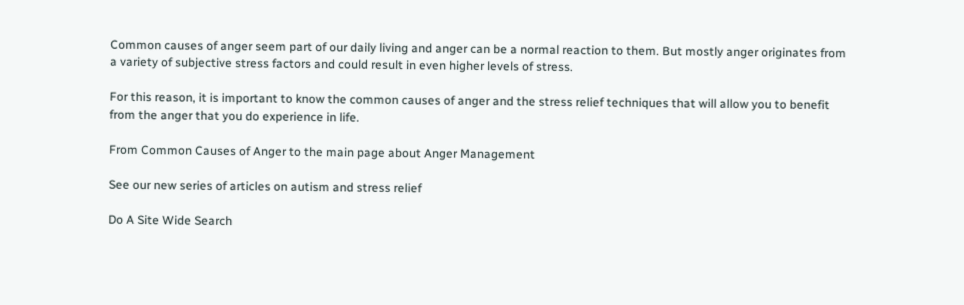Common causes of anger seem part of our daily living and anger can be a normal reaction to them. But mostly anger originates from a variety of subjective stress factors and could result in even higher levels of stress.

For this reason, it is important to know the common causes of anger and the stress relief techniques that will allow you to benefit from the anger that you do experience in life.

From Common Causes of Anger to the main page about Anger Management

See our new series of articles on autism and stress relief

Do A Site Wide Search